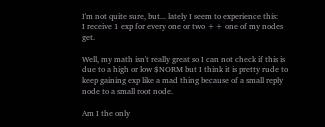I'm not quite sure, but... lately I seem to experience this:
I receive 1 exp for every one or two ++ one of my nodes get.

Well, my math isn't really great so I can not check if this is due to a high or low $NORM but I think it is pretty rude to keep gaining exp like a mad thing because of a small reply node to a small root node.

Am I the only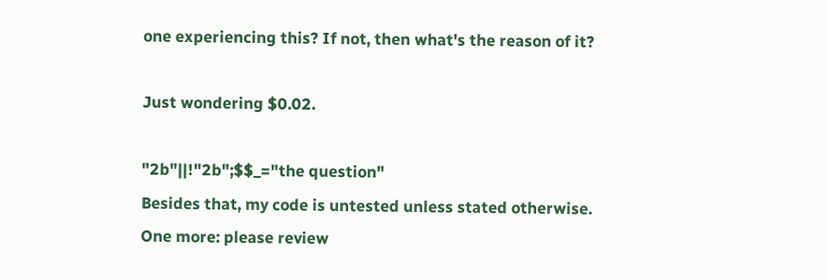one experiencing this? If not, then what's the reason of it?

Just wondering $0.02.

"2b"||!"2b";$$_="the question"
Besides that, my code is untested unless stated otherwise.
One more: please review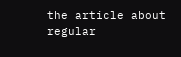the article about regular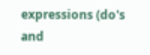expressions (do's and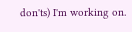don'ts) I'm working on.